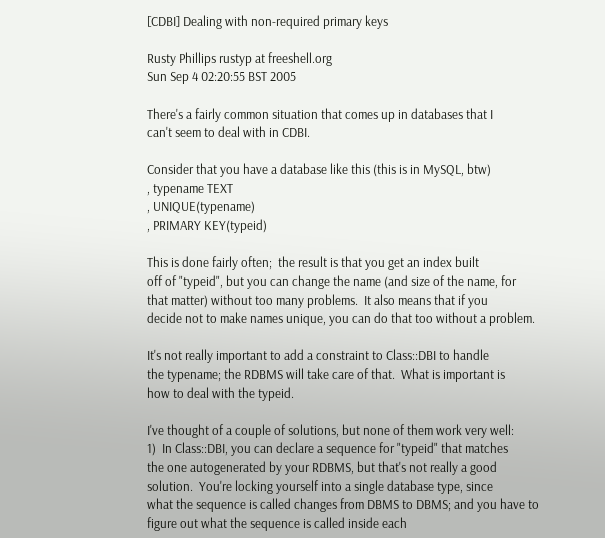[CDBI] Dealing with non-required primary keys

Rusty Phillips rustyp at freeshell.org
Sun Sep 4 02:20:55 BST 2005

There's a fairly common situation that comes up in databases that I
can't seem to deal with in CDBI.

Consider that you have a database like this (this is in MySQL, btw)
, typename TEXT
, UNIQUE(typename)
, PRIMARY KEY(typeid)

This is done fairly often;  the result is that you get an index built
off of "typeid", but you can change the name (and size of the name, for
that matter) without too many problems.  It also means that if you
decide not to make names unique, you can do that too without a problem.

It's not really important to add a constraint to Class::DBI to handle
the typename; the RDBMS will take care of that.  What is important is
how to deal with the typeid.

I've thought of a couple of solutions, but none of them work very well:
1)  In Class::DBI, you can declare a sequence for "typeid" that matches
the one autogenerated by your RDBMS, but that's not really a good
solution.  You're locking yourself into a single database type, since
what the sequence is called changes from DBMS to DBMS; and you have to
figure out what the sequence is called inside each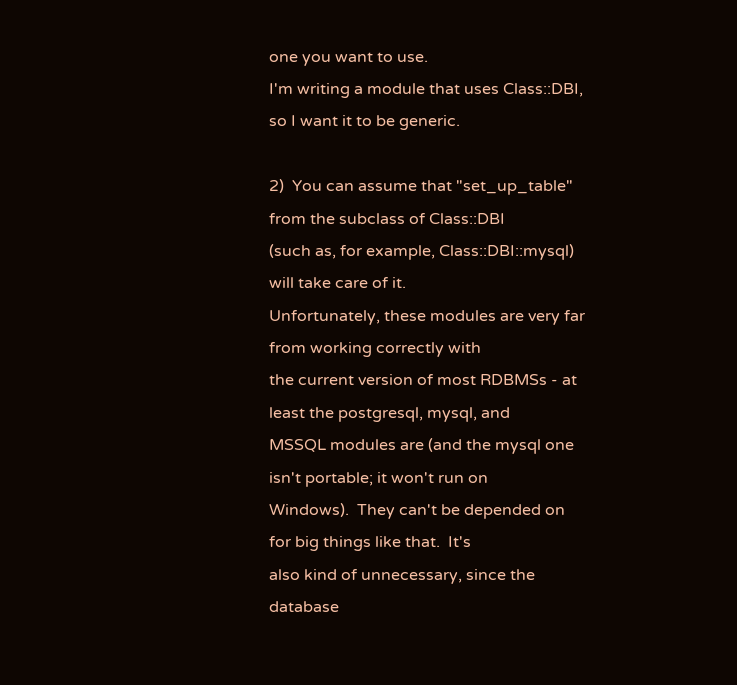one you want to use.
I'm writing a module that uses Class::DBI, so I want it to be generic.

2)  You can assume that "set_up_table" from the subclass of Class::DBI
(such as, for example, Class::DBI::mysql) will take care of it.
Unfortunately, these modules are very far from working correctly with
the current version of most RDBMSs - at least the postgresql, mysql, and
MSSQL modules are (and the mysql one isn't portable; it won't run on
Windows).  They can't be depended on for big things like that.  It's
also kind of unnecessary, since the database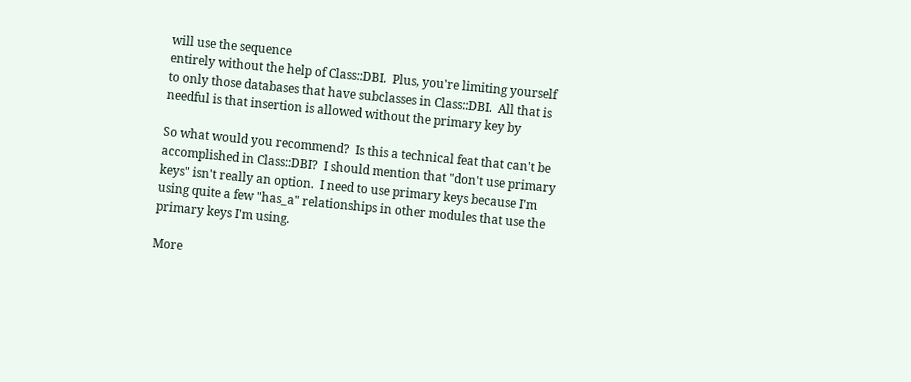will use the sequence
entirely without the help of Class::DBI.  Plus, you're limiting yourself
to only those databases that have subclasses in Class::DBI.  All that is
needful is that insertion is allowed without the primary key by

So what would you recommend?  Is this a technical feat that can't be
accomplished in Class::DBI?  I should mention that "don't use primary
keys" isn't really an option.  I need to use primary keys because I'm
using quite a few "has_a" relationships in other modules that use the
primary keys I'm using.

More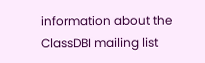information about the ClassDBI mailing list